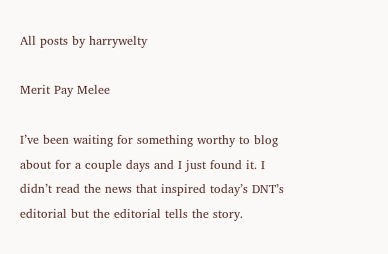All posts by harrywelty

Merit Pay Melee

I’ve been waiting for something worthy to blog about for a couple days and I just found it. I didn’t read the news that inspired today’s DNT’s editorial but the editorial tells the story.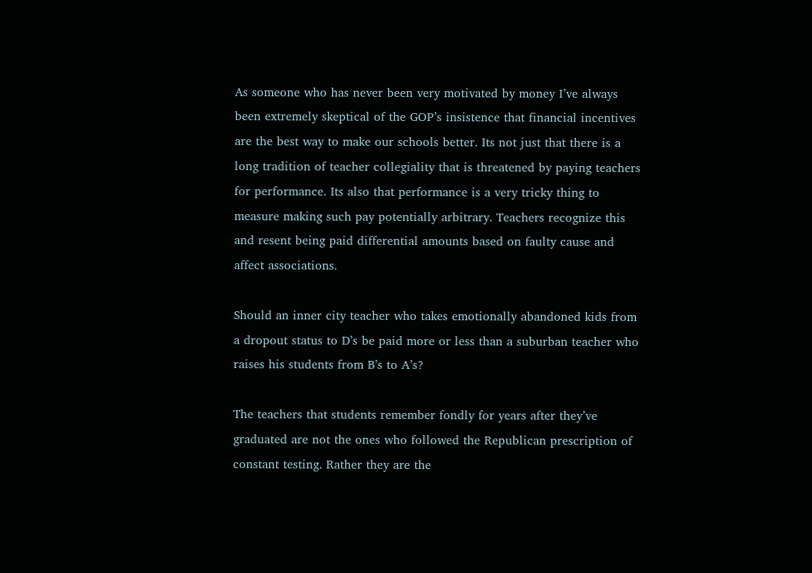As someone who has never been very motivated by money I’ve always been extremely skeptical of the GOP’s insistence that financial incentives are the best way to make our schools better. Its not just that there is a long tradition of teacher collegiality that is threatened by paying teachers for performance. Its also that performance is a very tricky thing to measure making such pay potentially arbitrary. Teachers recognize this and resent being paid differential amounts based on faulty cause and affect associations.

Should an inner city teacher who takes emotionally abandoned kids from a dropout status to D’s be paid more or less than a suburban teacher who raises his students from B’s to A’s?

The teachers that students remember fondly for years after they’ve graduated are not the ones who followed the Republican prescription of constant testing. Rather they are the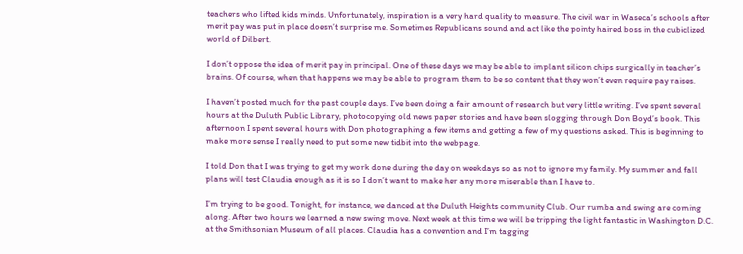teachers who lifted kids minds. Unfortunately, inspiration is a very hard quality to measure. The civil war in Waseca’s schools after merit pay was put in place doesn’t surprise me. Sometimes Republicans sound and act like the pointy haired boss in the cubiclized world of Dilbert.

I don’t oppose the idea of merit pay in principal. One of these days we may be able to implant silicon chips surgically in teacher’s brains. Of course, when that happens we may be able to program them to be so content that they won’t even require pay raises.

I haven’t posted much for the past couple days. I’ve been doing a fair amount of research but very little writing. I’ve spent several hours at the Duluth Public Library, photocopying old news paper stories and have been slogging through Don Boyd’s book. This afternoon I spent several hours with Don photographing a few items and getting a few of my questions asked. This is beginning to make more sense I really need to put some new tidbit into the webpage.

I told Don that I was trying to get my work done during the day on weekdays so as not to ignore my family. My summer and fall plans will test Claudia enough as it is so I don’t want to make her any more miserable than I have to.

I’m trying to be good. Tonight, for instance, we danced at the Duluth Heights community Club. Our rumba and swing are coming along. After two hours we learned a new swing move. Next week at this time we will be tripping the light fantastic in Washington D.C. at the Smithsonian Museum of all places. Claudia has a convention and I’m tagging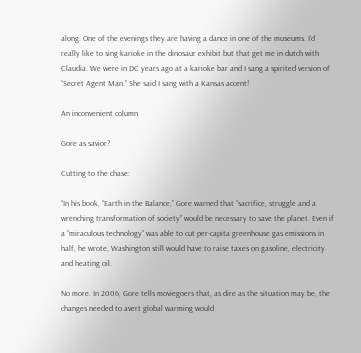along. One of the evenings they are having a dance in one of the museums. I’d really like to sing karioke in the dinosaur exhibit but that get me in dutch with Claudia. We were in DC years ago at a karioke bar and I sang a spirited version of “Secret Agent Man.” She said I sang with a Kansas accent!

An inconvenient column

Gore as savior?

Cutting to the chase:

“In his book, “Earth in the Balance,” Gore warned that “sacrifice, struggle and a wrenching transformation of society” would be necessary to save the planet. Even if a “miraculous technology” was able to cut per-capita greenhouse gas emissions in half, he wrote, Washington still would have to raise taxes on gasoline, electricity and heating oil.

No more. In 2006, Gore tells moviegoers that, as dire as the situation may be, the changes needed to avert global warming would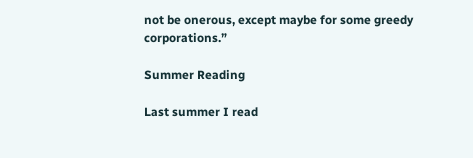not be onerous, except maybe for some greedy corporations.”

Summer Reading

Last summer I read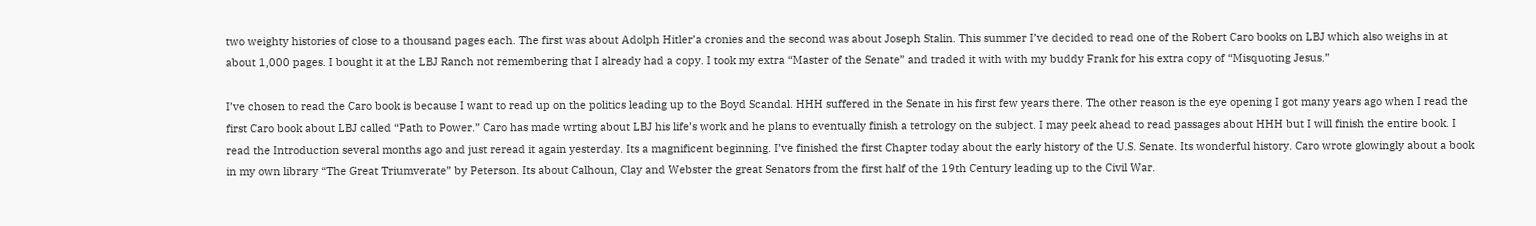two weighty histories of close to a thousand pages each. The first was about Adolph Hitler’a cronies and the second was about Joseph Stalin. This summer I’ve decided to read one of the Robert Caro books on LBJ which also weighs in at about 1,000 pages. I bought it at the LBJ Ranch not remembering that I already had a copy. I took my extra “Master of the Senate” and traded it with with my buddy Frank for his extra copy of “Misquoting Jesus.”

I’ve chosen to read the Caro book is because I want to read up on the politics leading up to the Boyd Scandal. HHH suffered in the Senate in his first few years there. The other reason is the eye opening I got many years ago when I read the first Caro book about LBJ called “Path to Power.” Caro has made wrting about LBJ his life’s work and he plans to eventually finish a tetrology on the subject. I may peek ahead to read passages about HHH but I will finish the entire book. I read the Introduction several months ago and just reread it again yesterday. Its a magnificent beginning. I’ve finished the first Chapter today about the early history of the U.S. Senate. Its wonderful history. Caro wrote glowingly about a book in my own library “The Great Triumverate” by Peterson. Its about Calhoun, Clay and Webster the great Senators from the first half of the 19th Century leading up to the Civil War.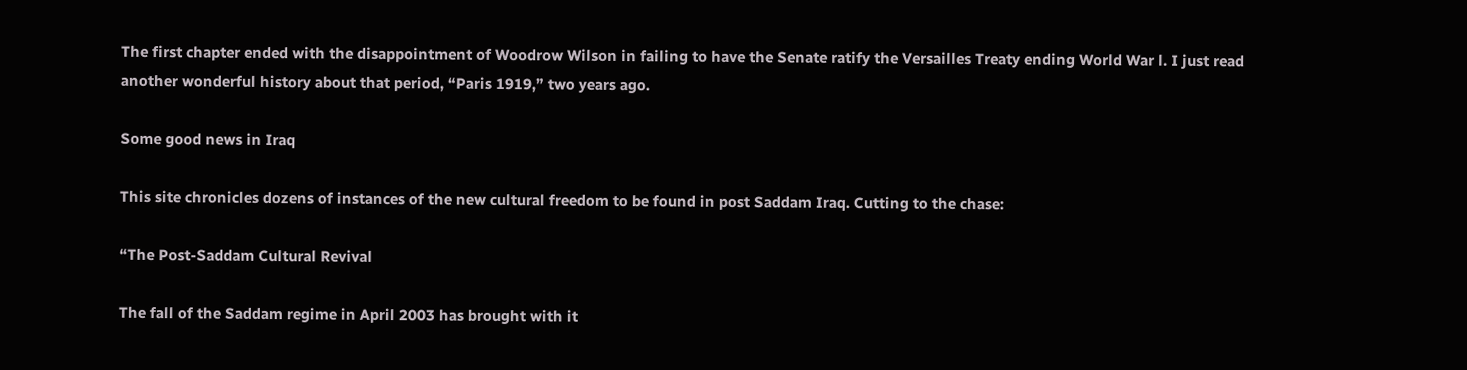The first chapter ended with the disappointment of Woodrow Wilson in failing to have the Senate ratify the Versailles Treaty ending World War l. I just read another wonderful history about that period, “Paris 1919,” two years ago.

Some good news in Iraq

This site chronicles dozens of instances of the new cultural freedom to be found in post Saddam Iraq. Cutting to the chase:

“The Post-Saddam Cultural Revival

The fall of the Saddam regime in April 2003 has brought with it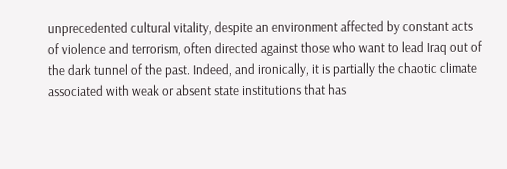unprecedented cultural vitality, despite an environment affected by constant acts of violence and terrorism, often directed against those who want to lead Iraq out of the dark tunnel of the past. Indeed, and ironically, it is partially the chaotic climate associated with weak or absent state institutions that has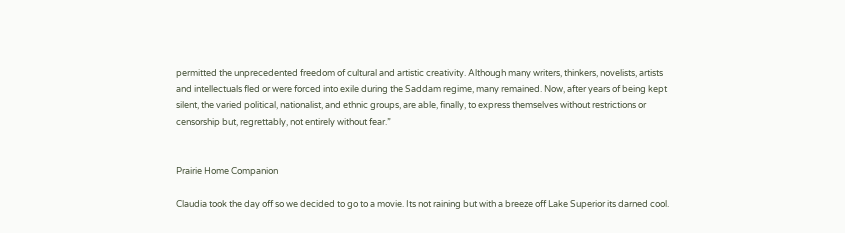permitted the unprecedented freedom of cultural and artistic creativity. Although many writers, thinkers, novelists, artists and intellectuals fled or were forced into exile during the Saddam regime, many remained. Now, after years of being kept silent, the varied political, nationalist, and ethnic groups, are able, finally, to express themselves without restrictions or censorship but, regrettably, not entirely without fear.”


Prairie Home Companion

Claudia took the day off so we decided to go to a movie. Its not raining but with a breeze off Lake Superior its darned cool.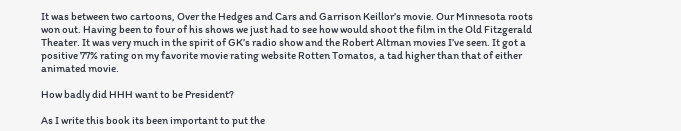It was between two cartoons, Over the Hedges and Cars and Garrison Keillor’s movie. Our Minnesota roots won out. Having been to four of his shows we just had to see how would shoot the film in the Old Fitzgerald Theater. It was very much in the spirit of GK’s radio show and the Robert Altman movies I’ve seen. It got a positive 77% rating on my favorite movie rating website Rotten Tomatos, a tad higher than that of either animated movie.

How badly did HHH want to be President?

As I write this book its been important to put the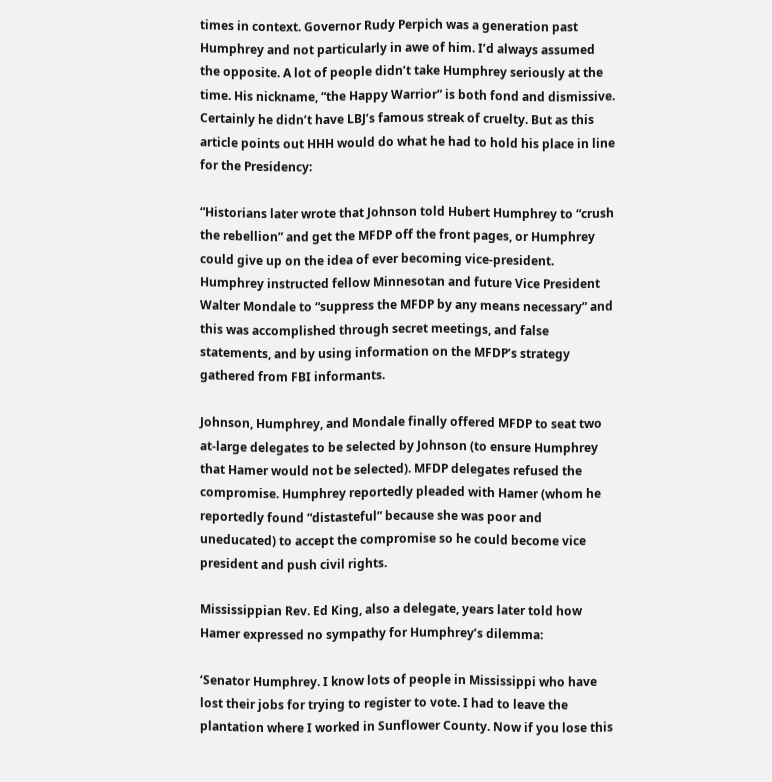times in context. Governor Rudy Perpich was a generation past Humphrey and not particularly in awe of him. I’d always assumed the opposite. A lot of people didn’t take Humphrey seriously at the time. His nickname, “the Happy Warrior” is both fond and dismissive. Certainly he didn’t have LBJ’s famous streak of cruelty. But as this article points out HHH would do what he had to hold his place in line for the Presidency:

“Historians later wrote that Johnson told Hubert Humphrey to “crush the rebellion” and get the MFDP off the front pages, or Humphrey could give up on the idea of ever becoming vice-president. Humphrey instructed fellow Minnesotan and future Vice President Walter Mondale to “suppress the MFDP by any means necessary” and this was accomplished through secret meetings, and false statements, and by using information on the MFDP’s strategy gathered from FBI informants.

Johnson, Humphrey, and Mondale finally offered MFDP to seat two at-large delegates to be selected by Johnson (to ensure Humphrey that Hamer would not be selected). MFDP delegates refused the compromise. Humphrey reportedly pleaded with Hamer (whom he reportedly found “distasteful” because she was poor and uneducated) to accept the compromise so he could become vice president and push civil rights.

Mississippian Rev. Ed King, also a delegate, years later told how Hamer expressed no sympathy for Humphrey’s dilemma:

‘Senator Humphrey. I know lots of people in Mississippi who have lost their jobs for trying to register to vote. I had to leave the plantation where I worked in Sunflower County. Now if you lose this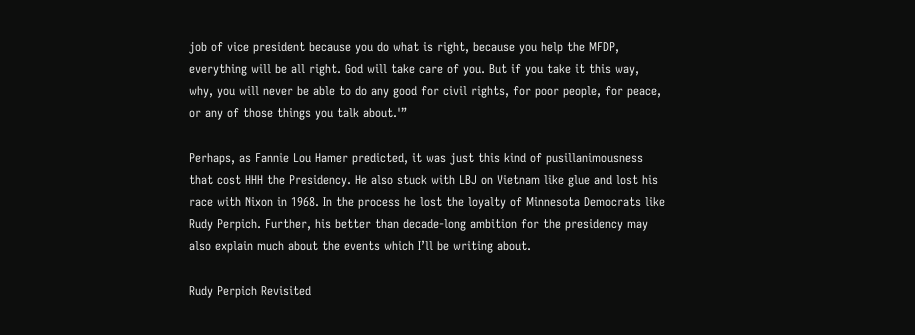job of vice president because you do what is right, because you help the MFDP, everything will be all right. God will take care of you. But if you take it this way, why, you will never be able to do any good for civil rights, for poor people, for peace, or any of those things you talk about.'”

Perhaps, as Fannie Lou Hamer predicted, it was just this kind of pusillanimousness that cost HHH the Presidency. He also stuck with LBJ on Vietnam like glue and lost his race with Nixon in 1968. In the process he lost the loyalty of Minnesota Democrats like Rudy Perpich. Further, his better than decade-long ambition for the presidency may also explain much about the events which I’ll be writing about.

Rudy Perpich Revisited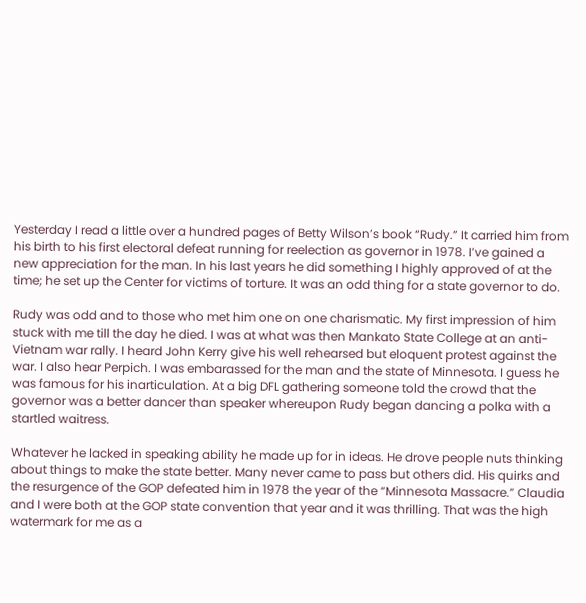Yesterday I read a little over a hundred pages of Betty Wilson’s book “Rudy.” It carried him from his birth to his first electoral defeat running for reelection as governor in 1978. I’ve gained a new appreciation for the man. In his last years he did something I highly approved of at the time; he set up the Center for victims of torture. It was an odd thing for a state governor to do.

Rudy was odd and to those who met him one on one charismatic. My first impression of him stuck with me till the day he died. I was at what was then Mankato State College at an anti-Vietnam war rally. I heard John Kerry give his well rehearsed but eloquent protest against the war. I also hear Perpich. I was embarassed for the man and the state of Minnesota. I guess he was famous for his inarticulation. At a big DFL gathering someone told the crowd that the governor was a better dancer than speaker whereupon Rudy began dancing a polka with a startled waitress.

Whatever he lacked in speaking ability he made up for in ideas. He drove people nuts thinking about things to make the state better. Many never came to pass but others did. His quirks and the resurgence of the GOP defeated him in 1978 the year of the “Minnesota Massacre.” Claudia and I were both at the GOP state convention that year and it was thrilling. That was the high watermark for me as a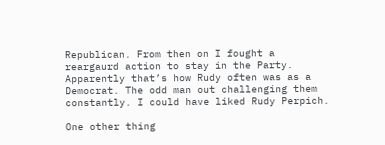Republican. From then on I fought a reargaurd action to stay in the Party. Apparently that’s how Rudy often was as a Democrat. The odd man out challenging them constantly. I could have liked Rudy Perpich.

One other thing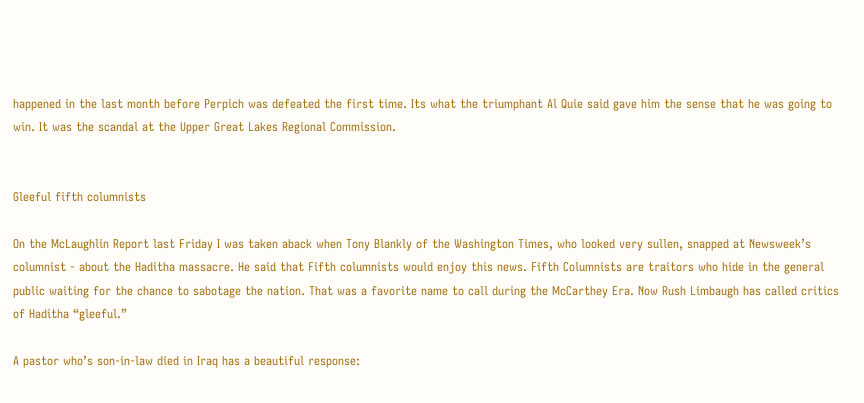happened in the last month before Perpich was defeated the first time. Its what the triumphant Al Quie said gave him the sense that he was going to win. It was the scandal at the Upper Great Lakes Regional Commission.


Gleeful fifth columnists

On the McLaughlin Report last Friday I was taken aback when Tony Blankly of the Washington Times, who looked very sullen, snapped at Newsweek’s columnist - about the Haditha massacre. He said that Fifth columnists would enjoy this news. Fifth Columnists are traitors who hide in the general public waiting for the chance to sabotage the nation. That was a favorite name to call during the McCarthey Era. Now Rush Limbaugh has called critics of Haditha “gleeful.”

A pastor who’s son-in-law died in Iraq has a beautiful response: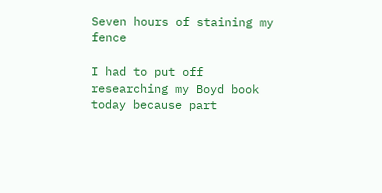Seven hours of staining my fence

I had to put off researching my Boyd book today because part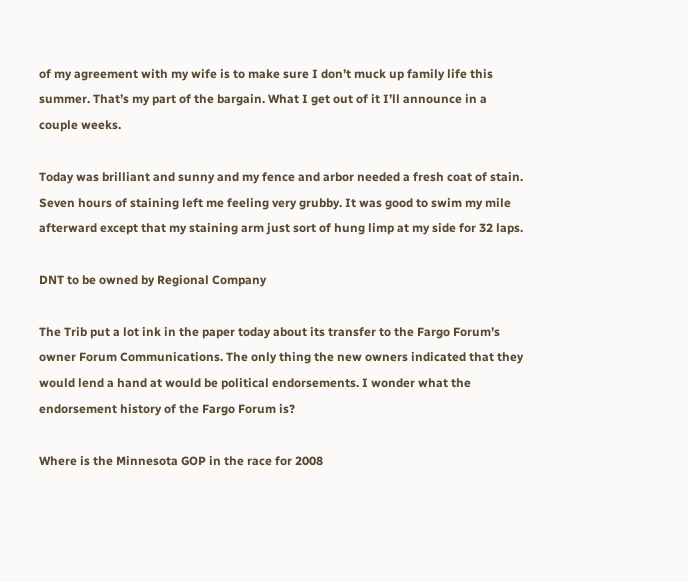of my agreement with my wife is to make sure I don’t muck up family life this summer. That’s my part of the bargain. What I get out of it I’ll announce in a couple weeks.

Today was brilliant and sunny and my fence and arbor needed a fresh coat of stain. Seven hours of staining left me feeling very grubby. It was good to swim my mile afterward except that my staining arm just sort of hung limp at my side for 32 laps.

DNT to be owned by Regional Company

The Trib put a lot ink in the paper today about its transfer to the Fargo Forum’s owner Forum Communications. The only thing the new owners indicated that they would lend a hand at would be political endorsements. I wonder what the endorsement history of the Fargo Forum is?

Where is the Minnesota GOP in the race for 2008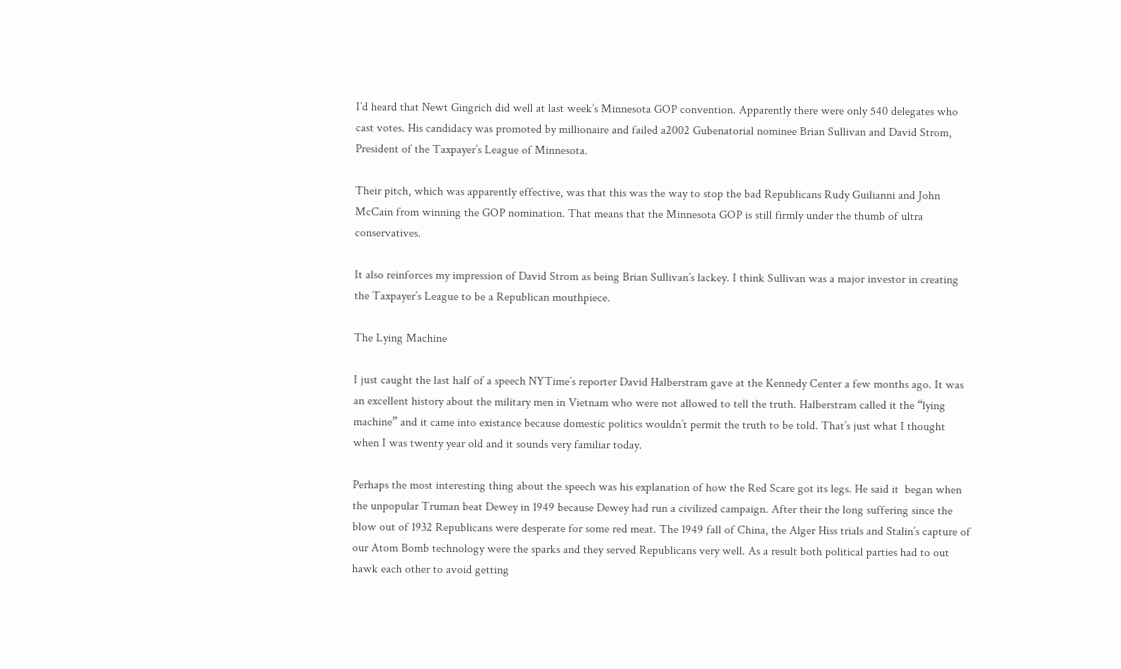I’d heard that Newt Gingrich did well at last week’s Minnesota GOP convention. Apparently there were only 540 delegates who cast votes. His candidacy was promoted by millionaire and failed a2002 Gubenatorial nominee Brian Sullivan and David Strom, President of the Taxpayer’s League of Minnesota.

Their pitch, which was apparently effective, was that this was the way to stop the bad Republicans Rudy Guilianni and John McCain from winning the GOP nomination. That means that the Minnesota GOP is still firmly under the thumb of ultra conservatives.

It also reinforces my impression of David Strom as being Brian Sullivan’s lackey. I think Sullivan was a major investor in creating the Taxpayer’s League to be a Republican mouthpiece.

The Lying Machine

I just caught the last half of a speech NYTime’s reporter David Halberstram gave at the Kennedy Center a few months ago. It was an excellent history about the military men in Vietnam who were not allowed to tell the truth. Halberstram called it the “lying machine” and it came into existance because domestic politics wouldn’t permit the truth to be told. That’s just what I thought when I was twenty year old and it sounds very familiar today.

Perhaps the most interesting thing about the speech was his explanation of how the Red Scare got its legs. He said it  began when the unpopular Truman beat Dewey in 1949 because Dewey had run a civilized campaign. After their the long suffering since the blow out of 1932 Republicans were desperate for some red meat. The 1949 fall of China, the Alger Hiss trials and Stalin’s capture of our Atom Bomb technology were the sparks and they served Republicans very well. As a result both political parties had to out hawk each other to avoid getting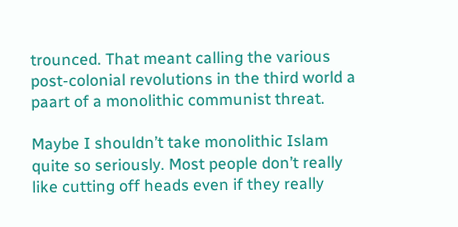trounced. That meant calling the various post-colonial revolutions in the third world a paart of a monolithic communist threat.

Maybe I shouldn’t take monolithic Islam quite so seriously. Most people don’t really like cutting off heads even if they really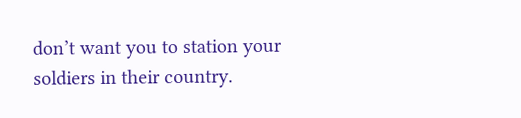don’t want you to station your soldiers in their country.